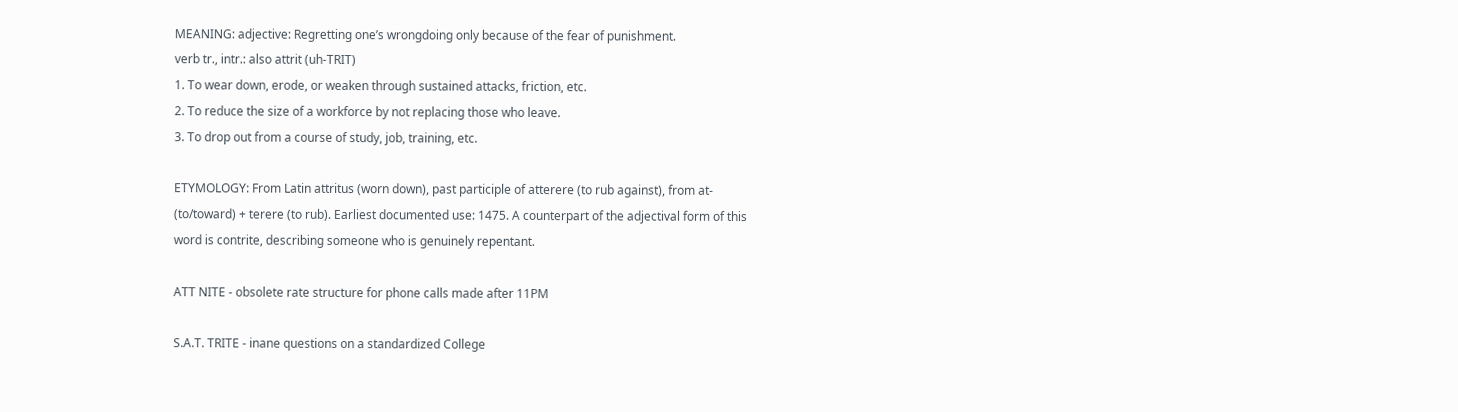MEANING: adjective: Regretting one’s wrongdoing only because of the fear of punishment.
verb tr., intr.: also attrit (uh-TRIT)
1. To wear down, erode, or weaken through sustained attacks, friction, etc.
2. To reduce the size of a workforce by not replacing those who leave.
3. To drop out from a course of study, job, training, etc.

ETYMOLOGY: From Latin attritus (worn down), past participle of atterere (to rub against), from at- (to/toward) + terere (to rub). Earliest documented use: 1475. A counterpart of the adjectival form of this word is contrite, describing someone who is genuinely repentant.

ATT NITE - obsolete rate structure for phone calls made after 11PM

S.A.T. TRITE - inane questions on a standardized College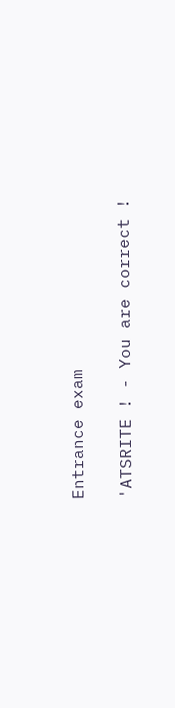Entrance exam

'ATSRITE ! - You are correct !